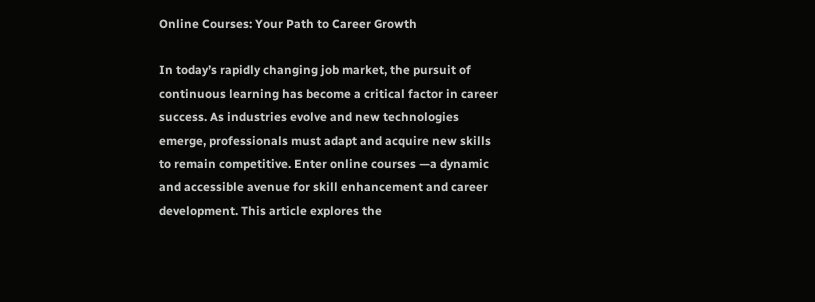Online Courses: Your Path to Career Growth

In today’s rapidly changing job market, the pursuit of continuous learning has become a critical factor in career success. As industries evolve and new technologies emerge, professionals must adapt and acquire new skills to remain competitive. Enter online courses —a dynamic and accessible avenue for skill enhancement and career development. This article explores the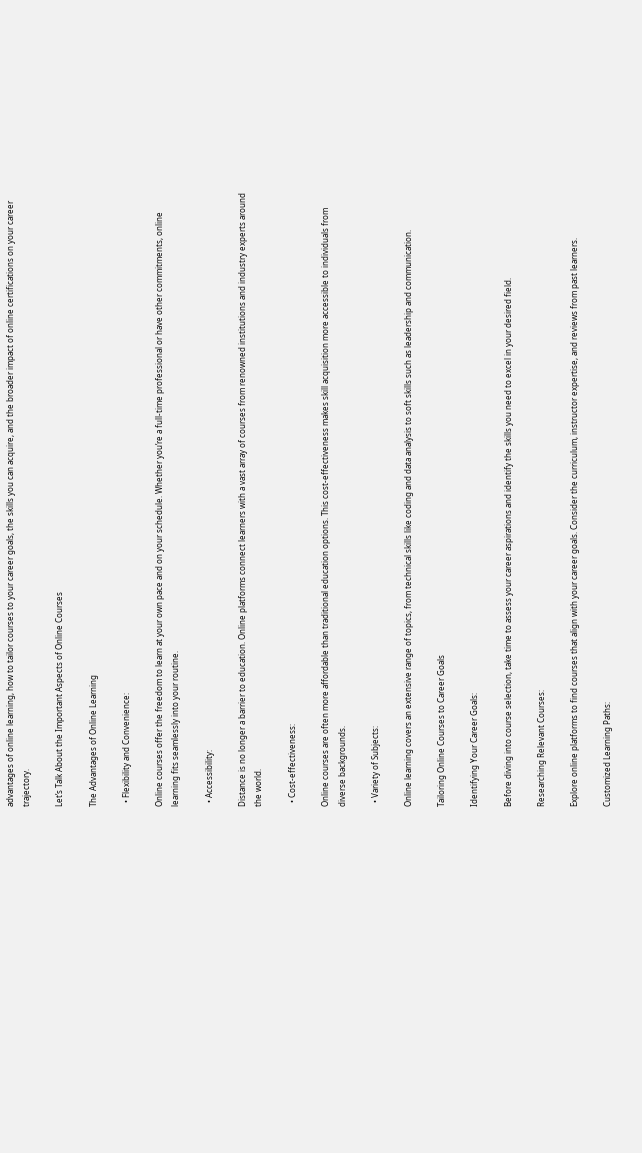advantages of online learning, how to tailor courses to your career goals, the skills you can acquire, and the broader impact of online certifications on your career trajectory.

Let’s Talk About the Important Aspects of Online Courses

The Advantages of Online Learning

  • Flexibility and Convenience:

Online courses offer the freedom to learn at your own pace and on your schedule. Whether you’re a full-time professional or have other commitments, online learning fits seamlessly into your routine.

  • Accessibility:

Distance is no longer a barrier to education. Online platforms connect learners with a vast array of courses from renowned institutions and industry experts around the world.

  • Cost-effectiveness:

Online courses are often more affordable than traditional education options. This cost-effectiveness makes skill acquisition more accessible to individuals from diverse backgrounds.

  • Variety of Subjects:

Online learning covers an extensive range of topics, from technical skills like coding and data analysis to soft skills such as leadership and communication.

Tailoring Online Courses to Career Goals

Identifying Your Career Goals:

Before diving into course selection, take time to assess your career aspirations and identify the skills you need to excel in your desired field.

Researching Relevant Courses:

Explore online platforms to find courses that align with your career goals. Consider the curriculum, instructor expertise, and reviews from past learners.

Customized Learning Paths: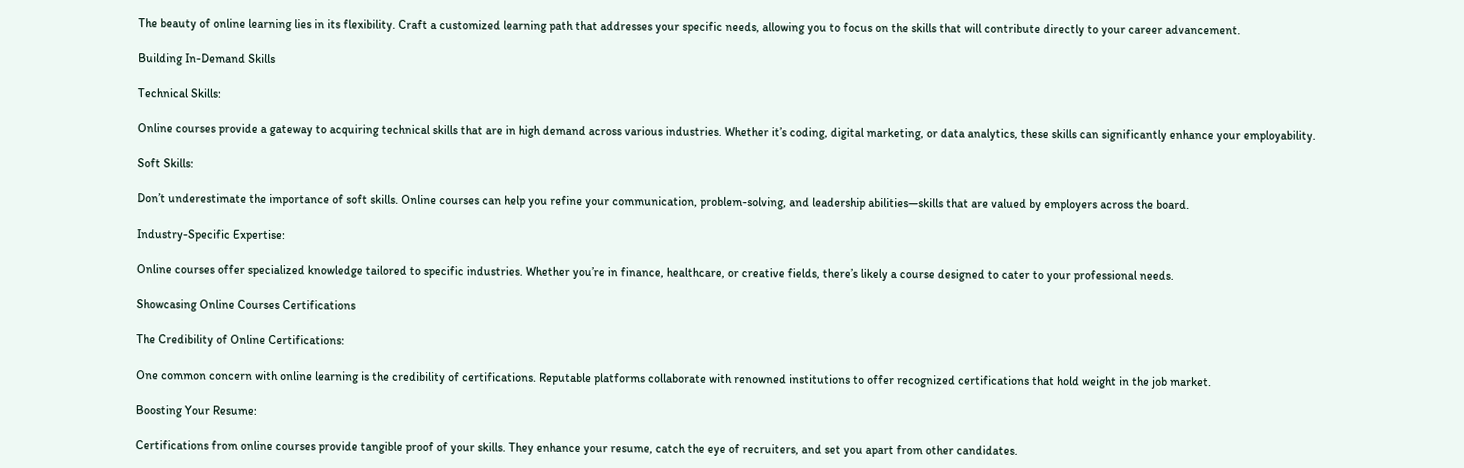The beauty of online learning lies in its flexibility. Craft a customized learning path that addresses your specific needs, allowing you to focus on the skills that will contribute directly to your career advancement.

Building In-Demand Skills

Technical Skills:

Online courses provide a gateway to acquiring technical skills that are in high demand across various industries. Whether it’s coding, digital marketing, or data analytics, these skills can significantly enhance your employability.

Soft Skills:

Don’t underestimate the importance of soft skills. Online courses can help you refine your communication, problem-solving, and leadership abilities—skills that are valued by employers across the board.

Industry-Specific Expertise:

Online courses offer specialized knowledge tailored to specific industries. Whether you’re in finance, healthcare, or creative fields, there’s likely a course designed to cater to your professional needs.

Showcasing Online Courses Certifications

The Credibility of Online Certifications:

One common concern with online learning is the credibility of certifications. Reputable platforms collaborate with renowned institutions to offer recognized certifications that hold weight in the job market.

Boosting Your Resume:

Certifications from online courses provide tangible proof of your skills. They enhance your resume, catch the eye of recruiters, and set you apart from other candidates.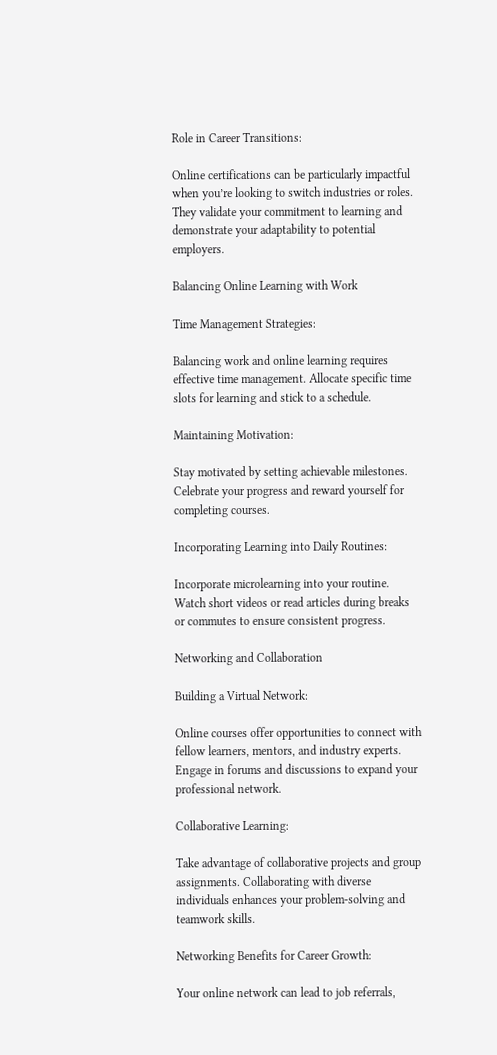Role in Career Transitions:

Online certifications can be particularly impactful when you’re looking to switch industries or roles. They validate your commitment to learning and demonstrate your adaptability to potential employers.

Balancing Online Learning with Work

Time Management Strategies:

Balancing work and online learning requires effective time management. Allocate specific time slots for learning and stick to a schedule.

Maintaining Motivation:

Stay motivated by setting achievable milestones. Celebrate your progress and reward yourself for completing courses.

Incorporating Learning into Daily Routines:

Incorporate microlearning into your routine. Watch short videos or read articles during breaks or commutes to ensure consistent progress.

Networking and Collaboration

Building a Virtual Network:

Online courses offer opportunities to connect with fellow learners, mentors, and industry experts. Engage in forums and discussions to expand your professional network.

Collaborative Learning:

Take advantage of collaborative projects and group assignments. Collaborating with diverse individuals enhances your problem-solving and teamwork skills.

Networking Benefits for Career Growth:

Your online network can lead to job referrals,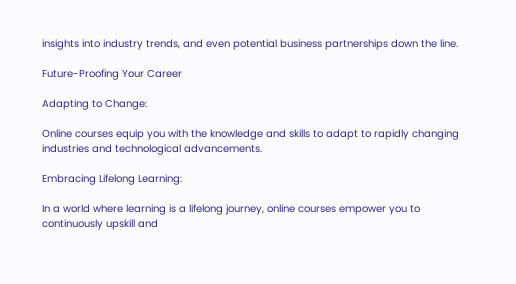insights into industry trends, and even potential business partnerships down the line.

Future-Proofing Your Career

Adapting to Change:

Online courses equip you with the knowledge and skills to adapt to rapidly changing industries and technological advancements.

Embracing Lifelong Learning:

In a world where learning is a lifelong journey, online courses empower you to continuously upskill and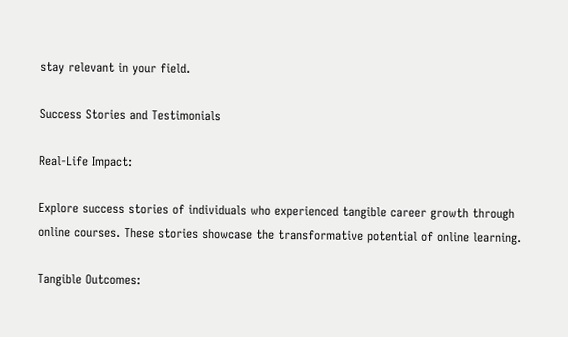stay relevant in your field.

Success Stories and Testimonials

Real-Life Impact:

Explore success stories of individuals who experienced tangible career growth through online courses. These stories showcase the transformative potential of online learning.

Tangible Outcomes: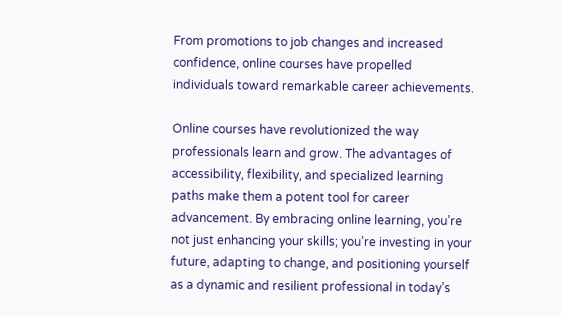From promotions to job changes and increased confidence, online courses have propelled individuals toward remarkable career achievements.

Online courses have revolutionized the way professionals learn and grow. The advantages of accessibility, flexibility, and specialized learning paths make them a potent tool for career advancement. By embracing online learning, you’re not just enhancing your skills; you’re investing in your future, adapting to change, and positioning yourself as a dynamic and resilient professional in today’s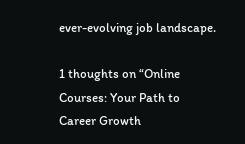ever-evolving job landscape.

1 thoughts on “Online Courses: Your Path to Career Growth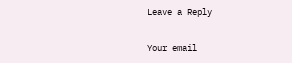Leave a Reply

Your email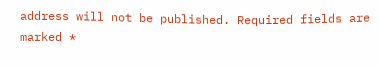address will not be published. Required fields are marked *